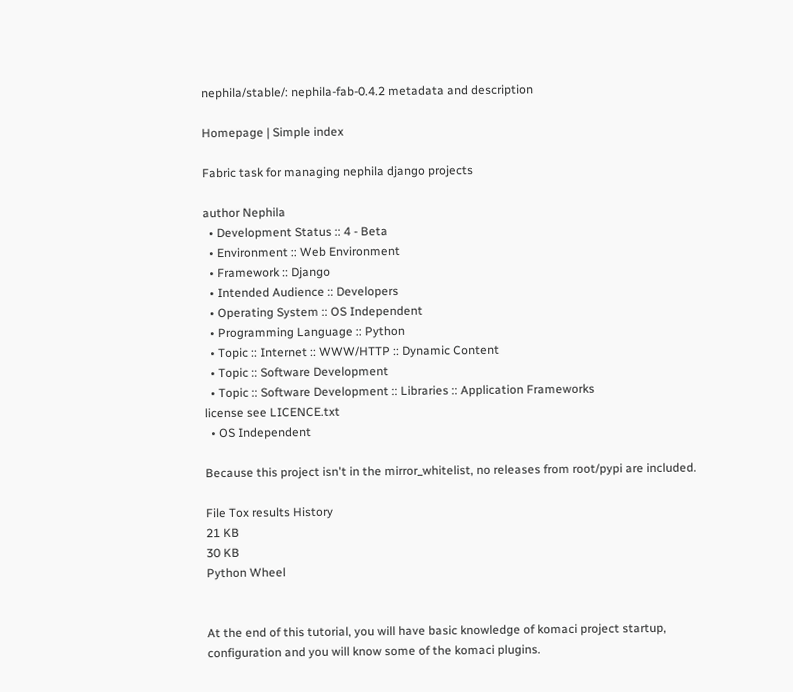nephila/stable/: nephila-fab-0.4.2 metadata and description

Homepage | Simple index

Fabric task for managing nephila django projects

author Nephila
  • Development Status :: 4 - Beta
  • Environment :: Web Environment
  • Framework :: Django
  • Intended Audience :: Developers
  • Operating System :: OS Independent
  • Programming Language :: Python
  • Topic :: Internet :: WWW/HTTP :: Dynamic Content
  • Topic :: Software Development
  • Topic :: Software Development :: Libraries :: Application Frameworks
license see LICENCE.txt
  • OS Independent

Because this project isn't in the mirror_whitelist, no releases from root/pypi are included.

File Tox results History
21 KB
30 KB
Python Wheel


At the end of this tutorial, you will have basic knowledge of komaci project startup, configuration and you will know some of the komaci plugins.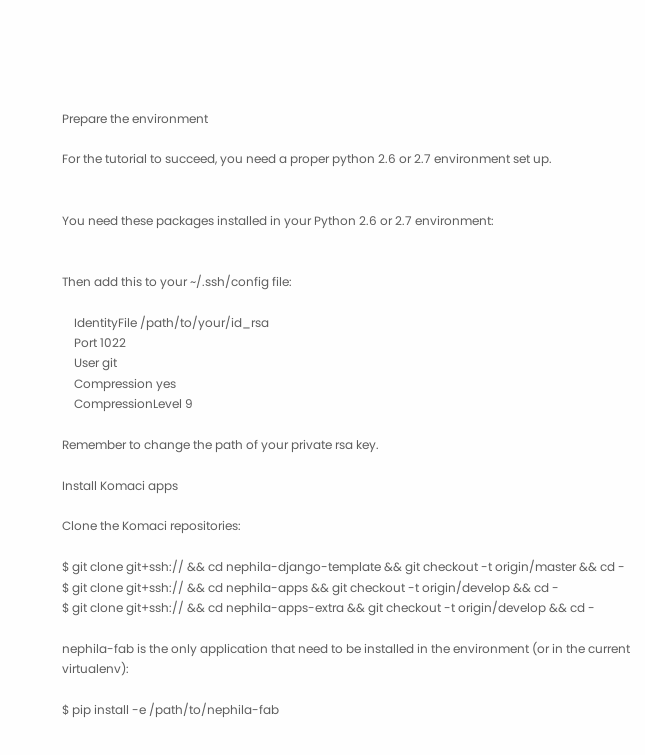Prepare the environment

For the tutorial to succeed, you need a proper python 2.6 or 2.7 environment set up.


You need these packages installed in your Python 2.6 or 2.7 environment:


Then add this to your ~/.ssh/config file:

    IdentityFile /path/to/your/id_rsa
    Port 1022
    User git
    Compression yes
    CompressionLevel 9

Remember to change the path of your private rsa key.

Install Komaci apps

Clone the Komaci repositories:

$ git clone git+ssh:// && cd nephila-django-template && git checkout -t origin/master && cd -
$ git clone git+ssh:// && cd nephila-apps && git checkout -t origin/develop && cd -
$ git clone git+ssh:// && cd nephila-apps-extra && git checkout -t origin/develop && cd -

nephila-fab is the only application that need to be installed in the environment (or in the current virtualenv):

$ pip install -e /path/to/nephila-fab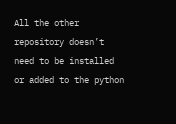All the other repository doesn’t need to be installed or added to the python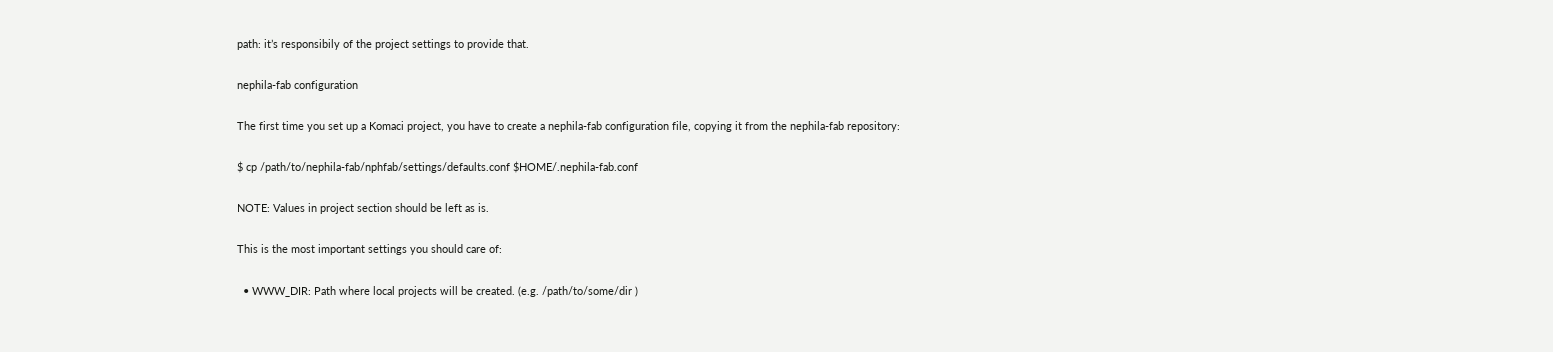path: it’s responsibily of the project settings to provide that.

nephila-fab configuration

The first time you set up a Komaci project, you have to create a nephila-fab configuration file, copying it from the nephila-fab repository:

$ cp /path/to/nephila-fab/nphfab/settings/defaults.conf $HOME/.nephila-fab.conf

NOTE: Values in project section should be left as is.

This is the most important settings you should care of:

  • WWW_DIR: Path where local projects will be created. (e.g. /path/to/some/dir )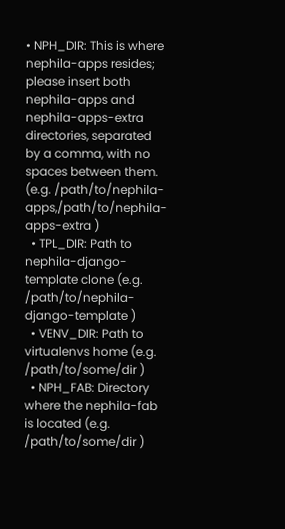• NPH_DIR: This is where nephila-apps resides; please insert both nephila-apps and nephila-apps-extra directories, separated by a comma, with no spaces between them. (e.g. /path/to/nephila-apps,/path/to/nephila-apps-extra )
  • TPL_DIR: Path to nephila-django-template clone (e.g. /path/to/nephila-django-template )
  • VENV_DIR: Path to virtualenvs home (e.g. /path/to/some/dir )
  • NPH_FAB: Directory where the nephila-fab is located (e.g. /path/to/some/dir )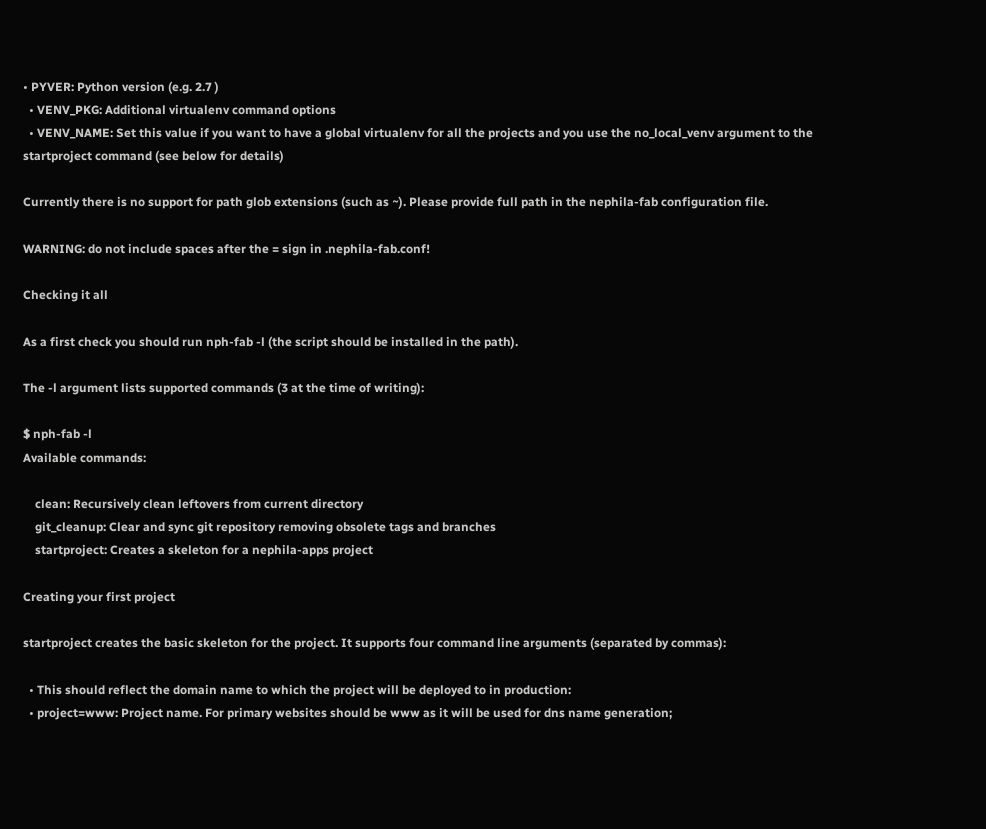• PYVER: Python version (e.g. 2.7 )
  • VENV_PKG: Additional virtualenv command options
  • VENV_NAME: Set this value if you want to have a global virtualenv for all the projects and you use the no_local_venv argument to the startproject command (see below for details)

Currently there is no support for path glob extensions (such as ~). Please provide full path in the nephila-fab configuration file.

WARNING: do not include spaces after the = sign in .nephila-fab.conf!

Checking it all

As a first check you should run nph-fab -l (the script should be installed in the path).

The -l argument lists supported commands (3 at the time of writing):

$ nph-fab -l
Available commands:

    clean: Recursively clean leftovers from current directory
    git_cleanup: Clear and sync git repository removing obsolete tags and branches
    startproject: Creates a skeleton for a nephila-apps project

Creating your first project

startproject creates the basic skeleton for the project. It supports four command line arguments (separated by commas):

  • This should reflect the domain name to which the project will be deployed to in production:
  • project=www: Project name. For primary websites should be www as it will be used for dns name generation;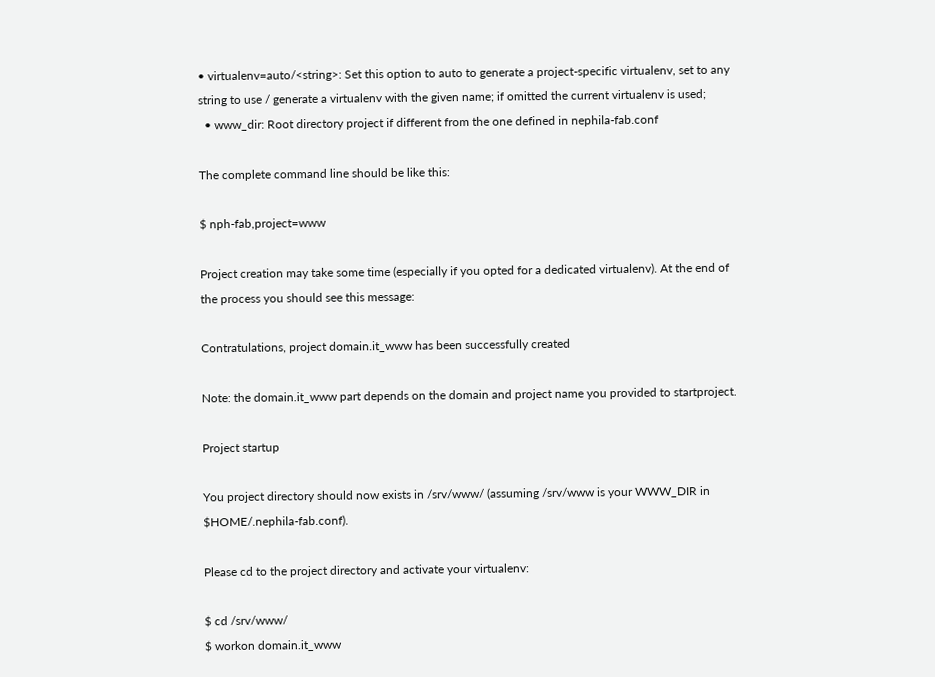• virtualenv=auto/<string>: Set this option to auto to generate a project-specific virtualenv, set to any string to use / generate a virtualenv with the given name; if omitted the current virtualenv is used;
  • www_dir: Root directory project if different from the one defined in nephila-fab.conf

The complete command line should be like this:

$ nph-fab,project=www

Project creation may take some time (especially if you opted for a dedicated virtualenv). At the end of the process you should see this message:

Contratulations, project domain.it_www has been successfully created

Note: the domain.it_www part depends on the domain and project name you provided to startproject.

Project startup

You project directory should now exists in /srv/www/ (assuming /srv/www is your WWW_DIR in $HOME/.nephila-fab.conf).

Please cd to the project directory and activate your virtualenv:

$ cd /srv/www/
$ workon domain.it_www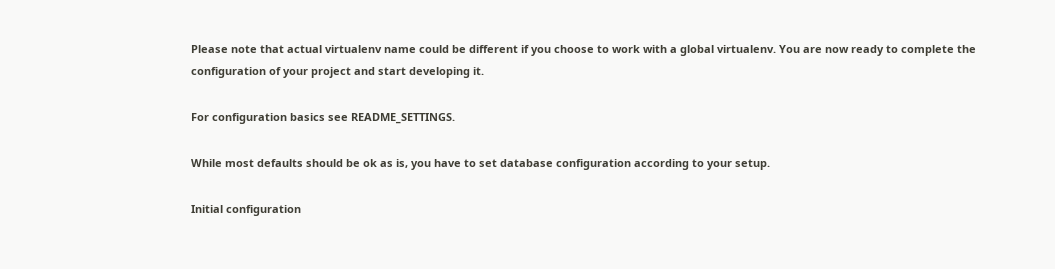Please note that actual virtualenv name could be different if you choose to work with a global virtualenv. You are now ready to complete the configuration of your project and start developing it.

For configuration basics see README_SETTINGS.

While most defaults should be ok as is, you have to set database configuration according to your setup.

Initial configuration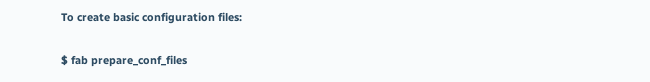To create basic configuration files:

$ fab prepare_conf_files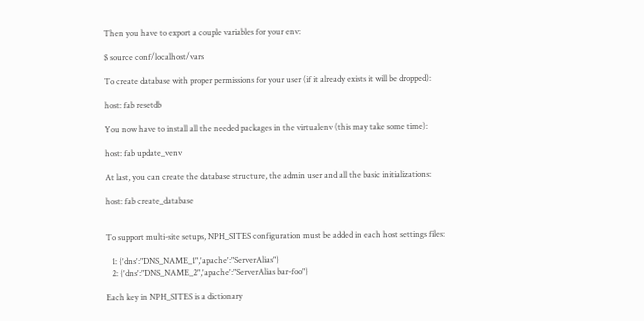Then you have to export a couple variables for your env:

$ source conf/localhost/vars

To create database with proper permissions for your user (if it already exists it will be dropped):

host: fab resetdb

You now have to install all the needed packages in the virtualenv (this may take some time):

host: fab update_venv

At last, you can create the database structure, the admin user and all the basic initializations:

host: fab create_database


To support multi-site setups, NPH_SITES configuration must be added in each host settings files:

   1: {'dns':"DNS_NAME_1",'apache':"ServerAlias"}
   2: {'dns':"DNS_NAME_2",'apache':"ServerAlias bar-foo"}

Each key in NPH_SITES is a dictionary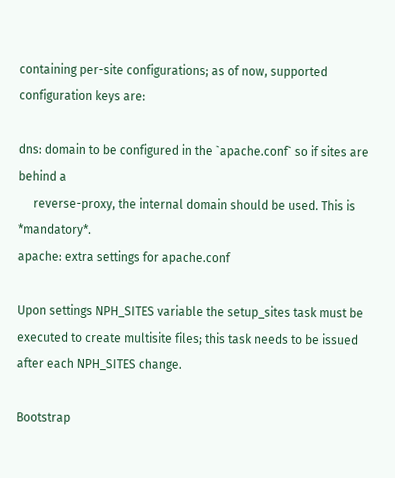containing per-site configurations; as of now, supported configuration keys are:

dns: domain to be configured in the `apache.conf` so if sites are behind a
     reverse-proxy, the internal domain should be used. This is *mandatory*.
apache: extra settings for apache.conf

Upon settings NPH_SITES variable the setup_sites task must be executed to create multisite files; this task needs to be issued after each NPH_SITES change.

Bootstrap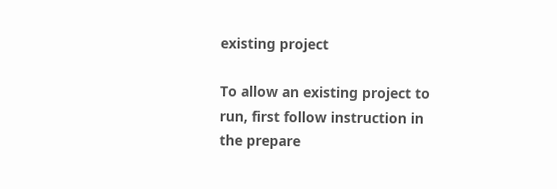existing project

To allow an existing project to run, first follow instruction in the prepare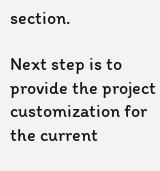section.

Next step is to provide the project customization for the current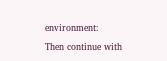environment:

Then continue with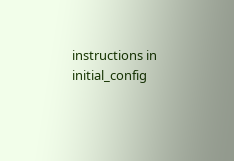instructions in initial_config